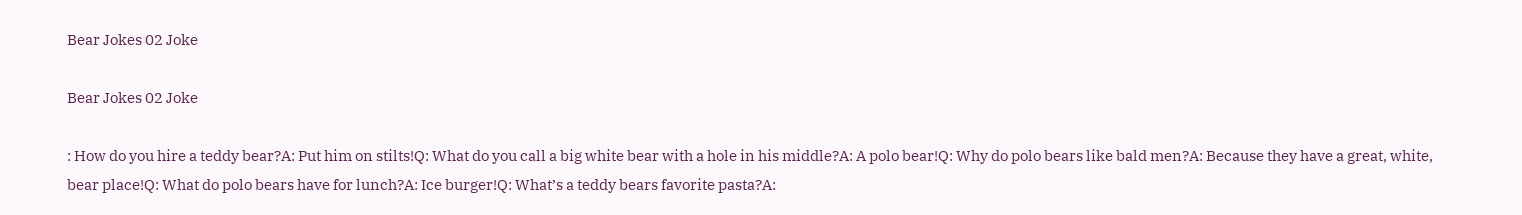Bear Jokes 02 Joke

Bear Jokes 02 Joke

: How do you hire a teddy bear?A: Put him on stilts!Q: What do you call a big white bear with a hole in his middle?A: A polo bear!Q: Why do polo bears like bald men?A: Because they have a great, white, bear place!Q: What do polo bears have for lunch?A: Ice burger!Q: What’s a teddy bears favorite pasta?A: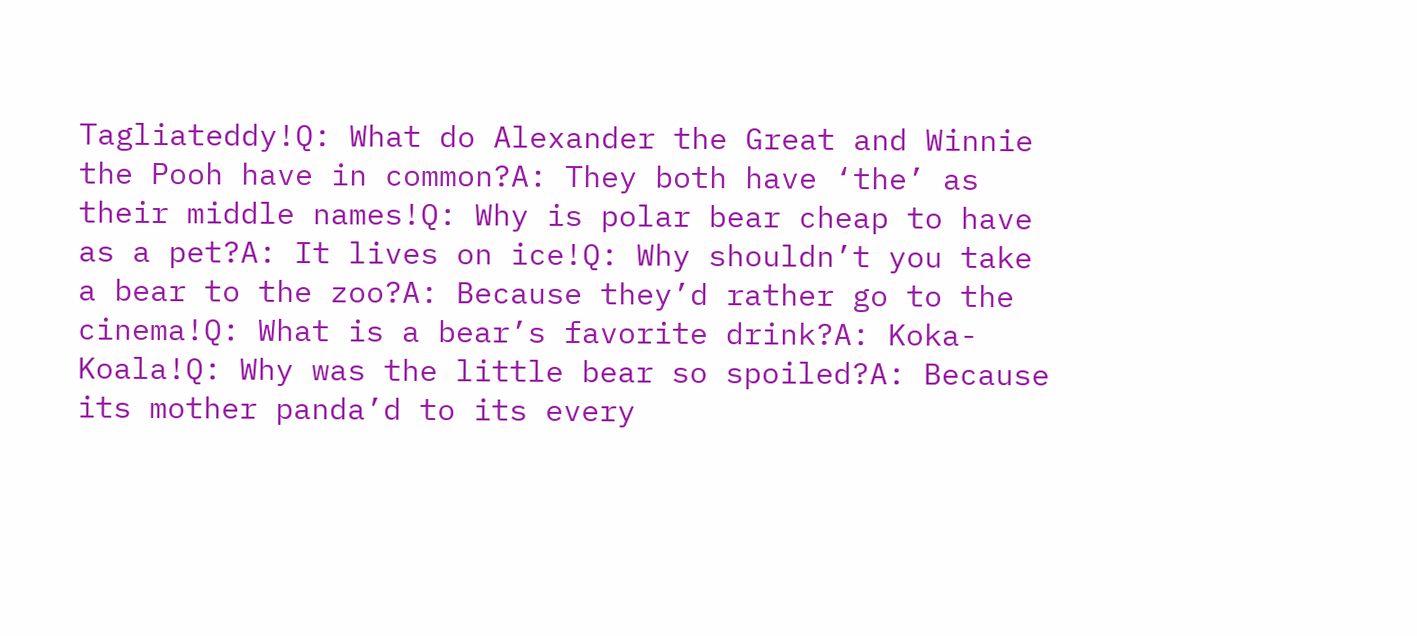Tagliateddy!Q: What do Alexander the Great and Winnie the Pooh have in common?A: They both have ‘the’ as their middle names!Q: Why is polar bear cheap to have as a pet?A: It lives on ice!Q: Why shouldn’t you take a bear to the zoo?A: Because they’d rather go to the cinema!Q: What is a bear’s favorite drink?A: Koka-Koala!Q: Why was the little bear so spoiled?A: Because its mother panda’d to its every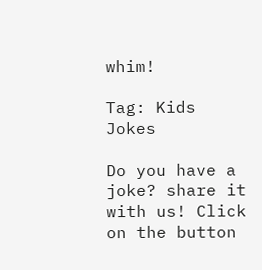whim!

Tag: Kids Jokes

Do you have a joke? share it with us! Click on the button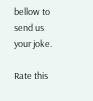bellow to send us your joke.

Rate this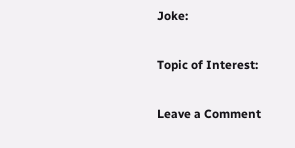Joke:

Topic of Interest:

Leave a Comment